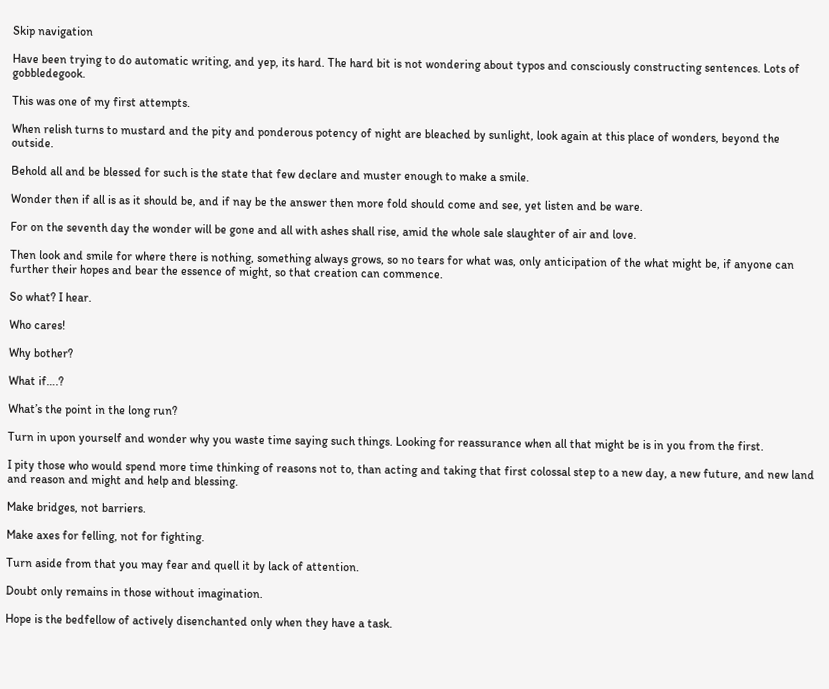Skip navigation

Have been trying to do automatic writing, and yep, its hard. The hard bit is not wondering about typos and consciously constructing sentences. Lots of gobbledegook.

This was one of my first attempts.

When relish turns to mustard and the pity and ponderous potency of night are bleached by sunlight, look again at this place of wonders, beyond the outside.

Behold all and be blessed for such is the state that few declare and muster enough to make a smile.

Wonder then if all is as it should be, and if nay be the answer then more fold should come and see, yet listen and be ware.

For on the seventh day the wonder will be gone and all with ashes shall rise, amid the whole sale slaughter of air and love.

Then look and smile for where there is nothing, something always grows, so no tears for what was, only anticipation of the what might be, if anyone can further their hopes and bear the essence of might, so that creation can commence.

So what? I hear.

Who cares!

Why bother?

What if….?

What’s the point in the long run?

Turn in upon yourself and wonder why you waste time saying such things. Looking for reassurance when all that might be is in you from the first.

I pity those who would spend more time thinking of reasons not to, than acting and taking that first colossal step to a new day, a new future, and new land and reason and might and help and blessing.

Make bridges, not barriers.

Make axes for felling, not for fighting.

Turn aside from that you may fear and quell it by lack of attention.

Doubt only remains in those without imagination.

Hope is the bedfellow of actively disenchanted only when they have a task.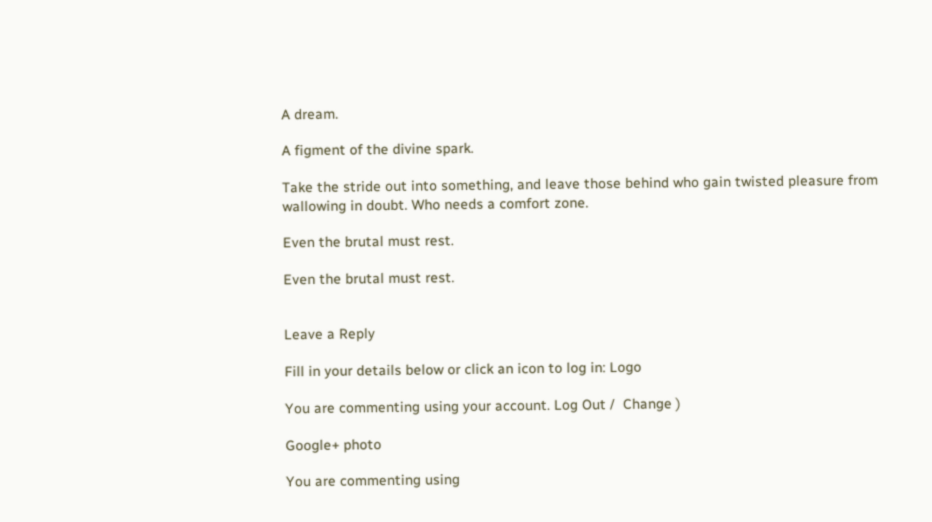A dream.

A figment of the divine spark.

Take the stride out into something, and leave those behind who gain twisted pleasure from wallowing in doubt. Who needs a comfort zone.

Even the brutal must rest.

Even the brutal must rest.


Leave a Reply

Fill in your details below or click an icon to log in: Logo

You are commenting using your account. Log Out /  Change )

Google+ photo

You are commenting using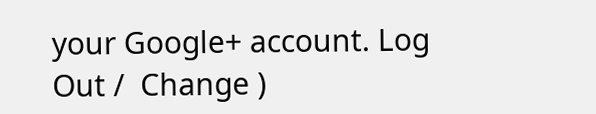your Google+ account. Log Out /  Change )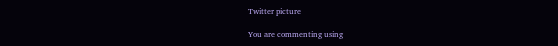Twitter picture

You are commenting using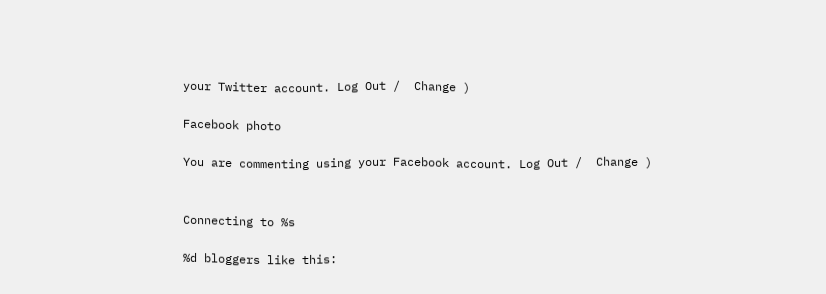your Twitter account. Log Out /  Change )

Facebook photo

You are commenting using your Facebook account. Log Out /  Change )


Connecting to %s

%d bloggers like this: